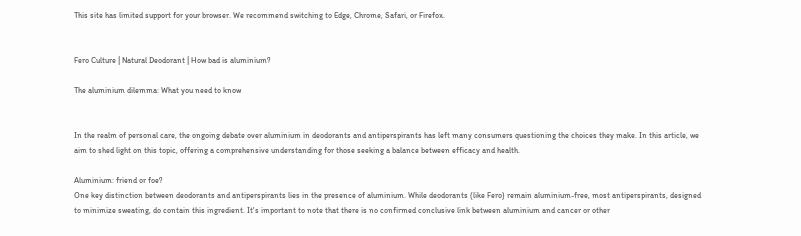This site has limited support for your browser. We recommend switching to Edge, Chrome, Safari, or Firefox.


Fero Culture | Natural Deodorant | How bad is aluminium?

The aluminium dilemma: What you need to know


In the realm of personal care, the ongoing debate over aluminium in deodorants and antiperspirants has left many consumers questioning the choices they make. In this article, we aim to shed light on this topic, offering a comprehensive understanding for those seeking a balance between efficacy and health.

Aluminium: friend or foe?
One key distinction between deodorants and antiperspirants lies in the presence of aluminium. While deodorants (like Fero) remain aluminium-free, most antiperspirants, designed to minimize sweating, do contain this ingredient. It's important to note that there is no confirmed conclusive link between aluminium and cancer or other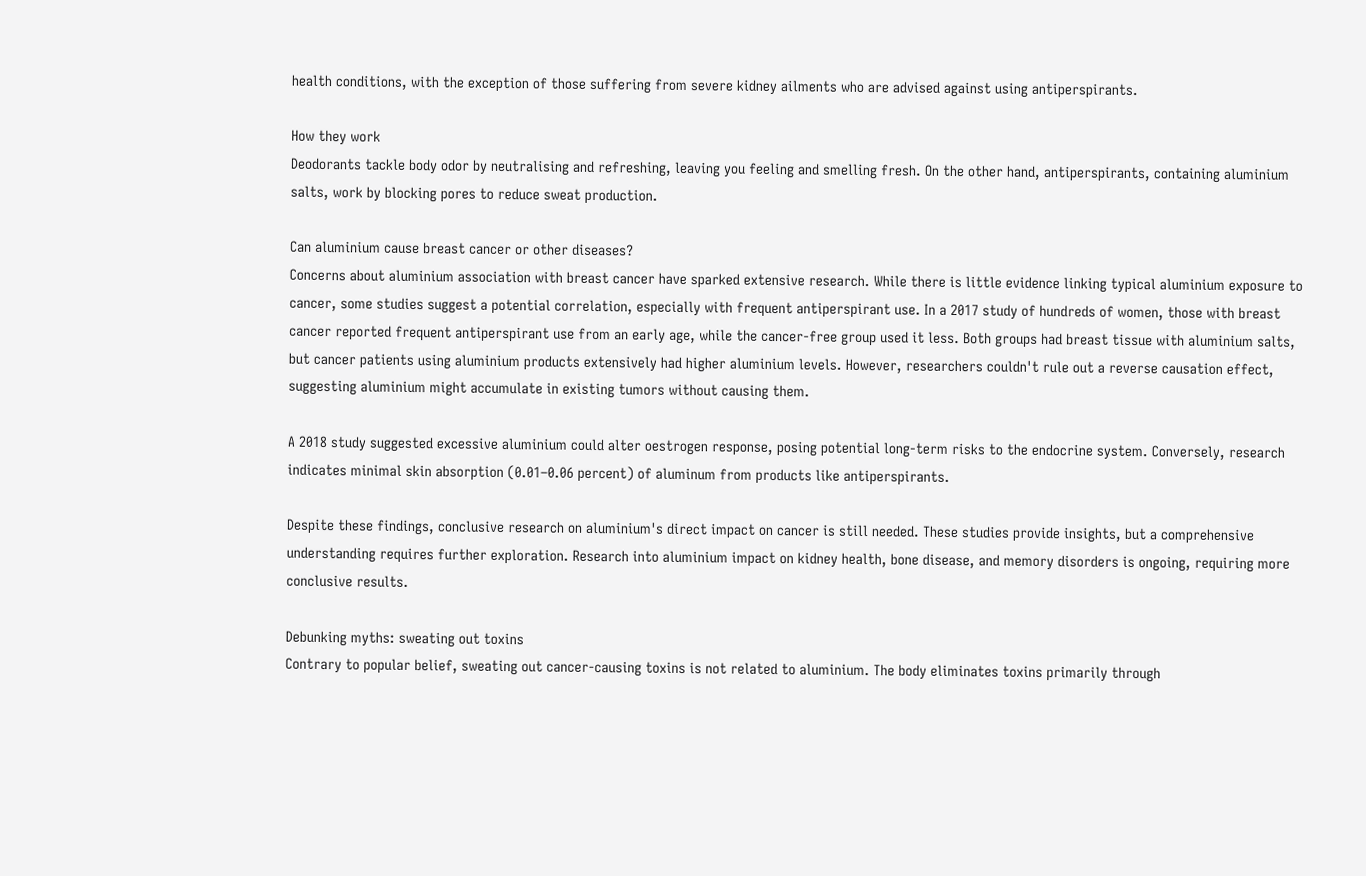health conditions, with the exception of those suffering from severe kidney ailments who are advised against using antiperspirants.

How they work
Deodorants tackle body odor by neutralising and refreshing, leaving you feeling and smelling fresh. On the other hand, antiperspirants, containing aluminium salts, work by blocking pores to reduce sweat production.

Can aluminium cause breast cancer or other diseases?
Concerns about aluminium association with breast cancer have sparked extensive research. While there is little evidence linking typical aluminium exposure to cancer, some studies suggest a potential correlation, especially with frequent antiperspirant use. In a 2017 study of hundreds of women, those with breast cancer reported frequent antiperspirant use from an early age, while the cancer-free group used it less. Both groups had breast tissue with aluminium salts, but cancer patients using aluminium products extensively had higher aluminium levels. However, researchers couldn't rule out a reverse causation effect, suggesting aluminium might accumulate in existing tumors without causing them.

A 2018 study suggested excessive aluminium could alter oestrogen response, posing potential long-term risks to the endocrine system. Conversely, research indicates minimal skin absorption (0.01–0.06 percent) of aluminum from products like antiperspirants.

Despite these findings, conclusive research on aluminium's direct impact on cancer is still needed. These studies provide insights, but a comprehensive understanding requires further exploration. Research into aluminium impact on kidney health, bone disease, and memory disorders is ongoing, requiring more conclusive results.

Debunking myths: sweating out toxins
Contrary to popular belief, sweating out cancer-causing toxins is not related to aluminium. The body eliminates toxins primarily through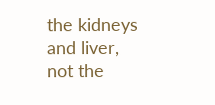the kidneys and liver, not the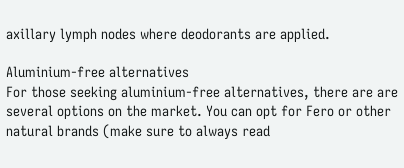axillary lymph nodes where deodorants are applied.

Aluminium-free alternatives
For those seeking aluminium-free alternatives, there are are several options on the market. You can opt for Fero or other natural brands (make sure to always read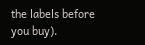the labels before you buy).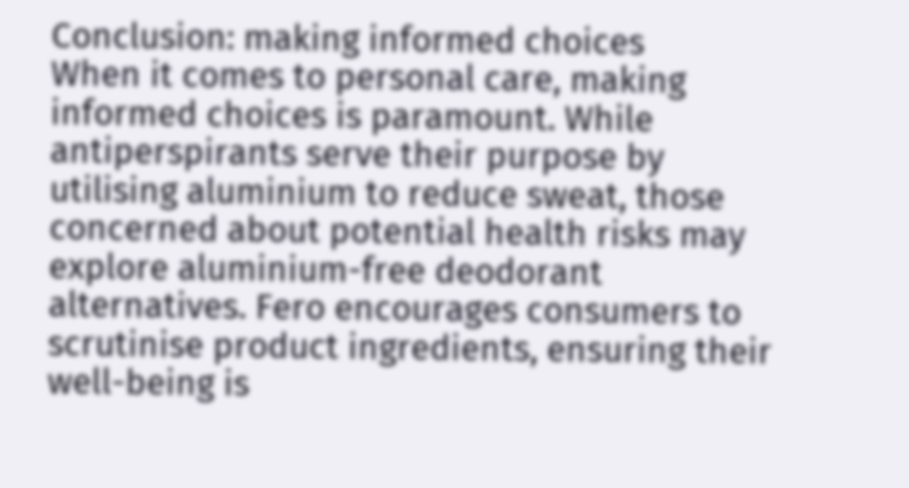Conclusion: making informed choices
When it comes to personal care, making informed choices is paramount. While antiperspirants serve their purpose by utilising aluminium to reduce sweat, those concerned about potential health risks may explore aluminium-free deodorant alternatives. Fero encourages consumers to scrutinise product ingredients, ensuring their well-being is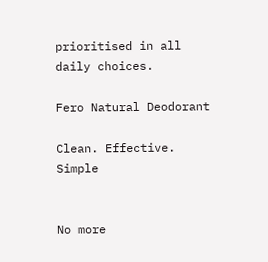prioritised in all daily choices.

Fero Natural Deodorant

Clean. Effective. Simple


No more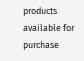products available for purchase